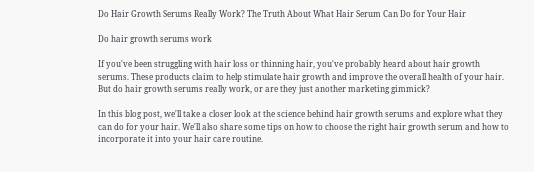Do Hair Growth Serums Really Work? The Truth About What Hair Serum Can Do for Your Hair

Do hair growth serums work

If you've been struggling with hair loss or thinning hair, you've probably heard about hair growth serums. These products claim to help stimulate hair growth and improve the overall health of your hair. But do hair growth serums really work, or are they just another marketing gimmick?

In this blog post, we'll take a closer look at the science behind hair growth serums and explore what they can do for your hair. We'll also share some tips on how to choose the right hair growth serum and how to incorporate it into your hair care routine.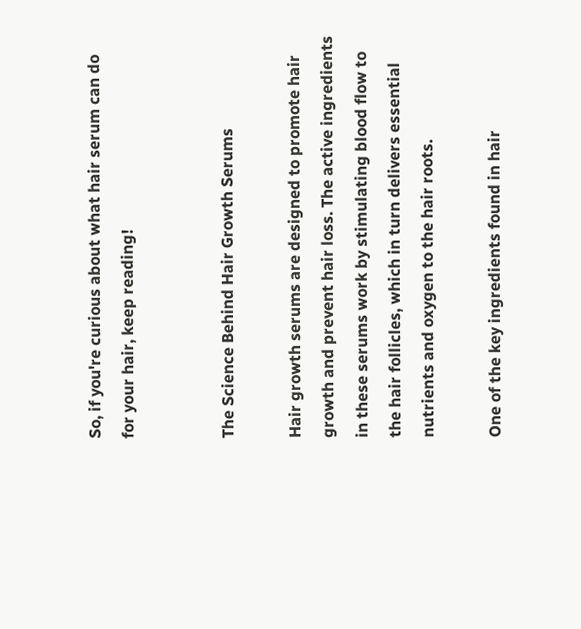So, if you're curious about what hair serum can do for your hair, keep reading!


The Science Behind Hair Growth Serums

Hair growth serums are designed to promote hair growth and prevent hair loss. The active ingredients in these serums work by stimulating blood flow to the hair follicles, which in turn delivers essential nutrients and oxygen to the hair roots.

One of the key ingredients found in hair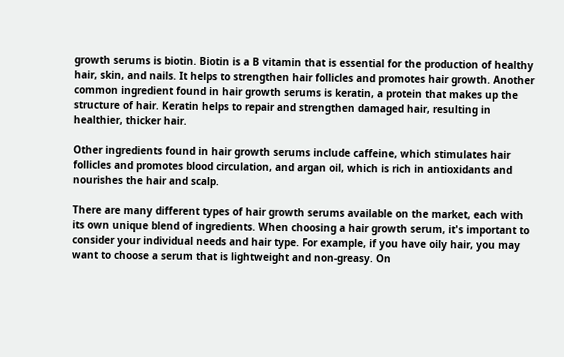growth serums is biotin. Biotin is a B vitamin that is essential for the production of healthy hair, skin, and nails. It helps to strengthen hair follicles and promotes hair growth. Another common ingredient found in hair growth serums is keratin, a protein that makes up the structure of hair. Keratin helps to repair and strengthen damaged hair, resulting in healthier, thicker hair.

Other ingredients found in hair growth serums include caffeine, which stimulates hair follicles and promotes blood circulation, and argan oil, which is rich in antioxidants and nourishes the hair and scalp.

There are many different types of hair growth serums available on the market, each with its own unique blend of ingredients. When choosing a hair growth serum, it's important to consider your individual needs and hair type. For example, if you have oily hair, you may want to choose a serum that is lightweight and non-greasy. On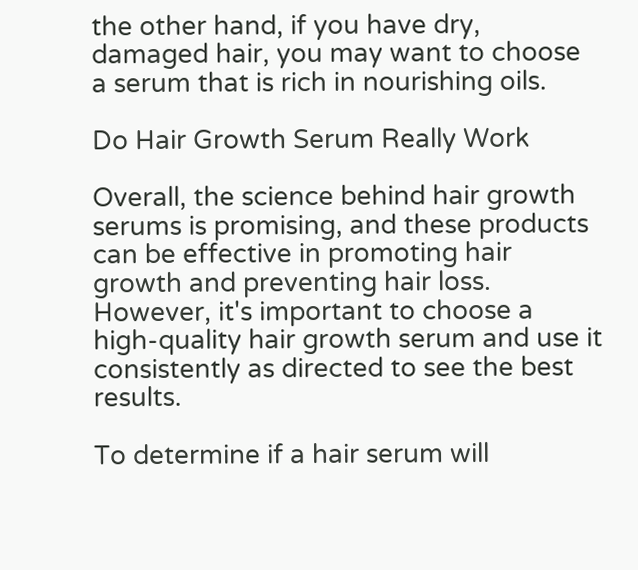the other hand, if you have dry, damaged hair, you may want to choose a serum that is rich in nourishing oils.

Do Hair Growth Serum Really Work

Overall, the science behind hair growth serums is promising, and these products can be effective in promoting hair growth and preventing hair loss. However, it's important to choose a high-quality hair growth serum and use it consistently as directed to see the best results.

To determine if a hair serum will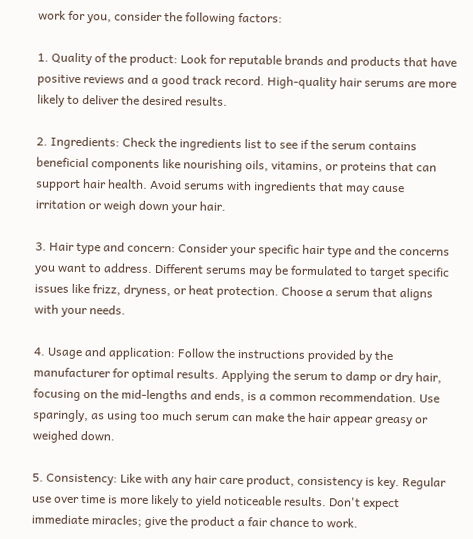work for you, consider the following factors:

1. Quality of the product: Look for reputable brands and products that have positive reviews and a good track record. High-quality hair serums are more likely to deliver the desired results.

2. Ingredients: Check the ingredients list to see if the serum contains beneficial components like nourishing oils, vitamins, or proteins that can support hair health. Avoid serums with ingredients that may cause irritation or weigh down your hair.

3. Hair type and concern: Consider your specific hair type and the concerns you want to address. Different serums may be formulated to target specific issues like frizz, dryness, or heat protection. Choose a serum that aligns with your needs.

4. Usage and application: Follow the instructions provided by the manufacturer for optimal results. Applying the serum to damp or dry hair, focusing on the mid-lengths and ends, is a common recommendation. Use sparingly, as using too much serum can make the hair appear greasy or weighed down.

5. Consistency: Like with any hair care product, consistency is key. Regular use over time is more likely to yield noticeable results. Don't expect immediate miracles; give the product a fair chance to work.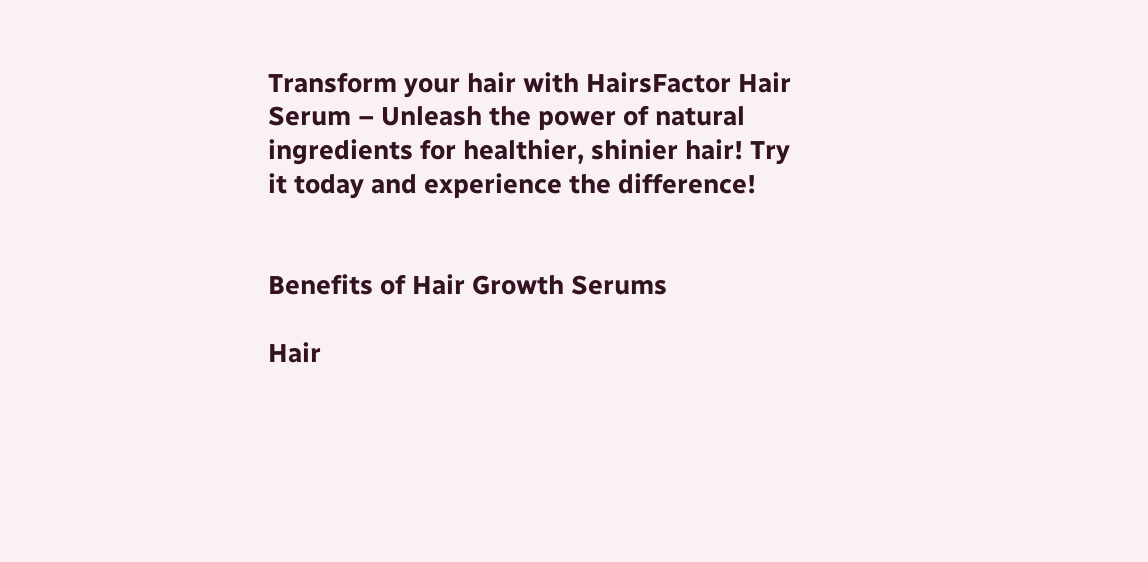Transform your hair with HairsFactor Hair Serum – Unleash the power of natural ingredients for healthier, shinier hair! Try it today and experience the difference!


Benefits of Hair Growth Serums

Hair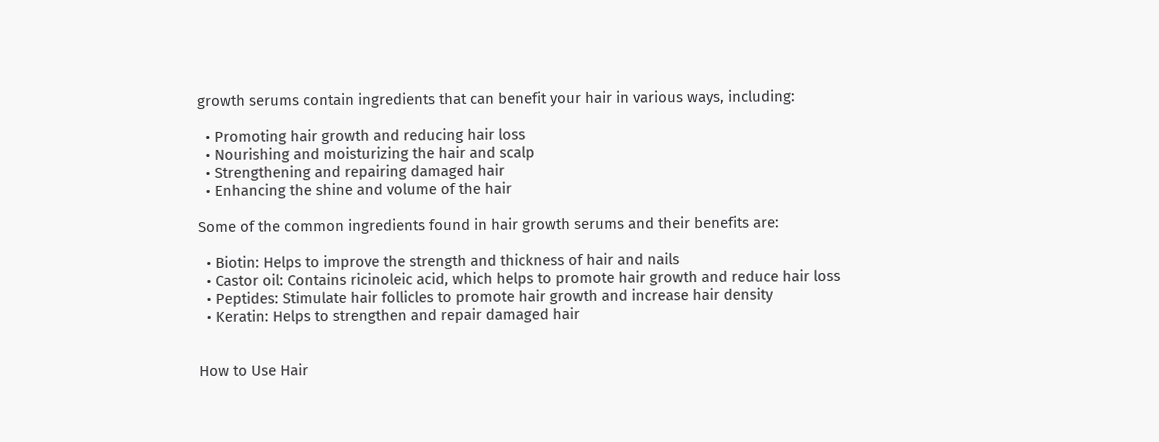growth serums contain ingredients that can benefit your hair in various ways, including:

  • Promoting hair growth and reducing hair loss
  • Nourishing and moisturizing the hair and scalp
  • Strengthening and repairing damaged hair
  • Enhancing the shine and volume of the hair

Some of the common ingredients found in hair growth serums and their benefits are:

  • Biotin: Helps to improve the strength and thickness of hair and nails
  • Castor oil: Contains ricinoleic acid, which helps to promote hair growth and reduce hair loss
  • Peptides: Stimulate hair follicles to promote hair growth and increase hair density
  • Keratin: Helps to strengthen and repair damaged hair


How to Use Hair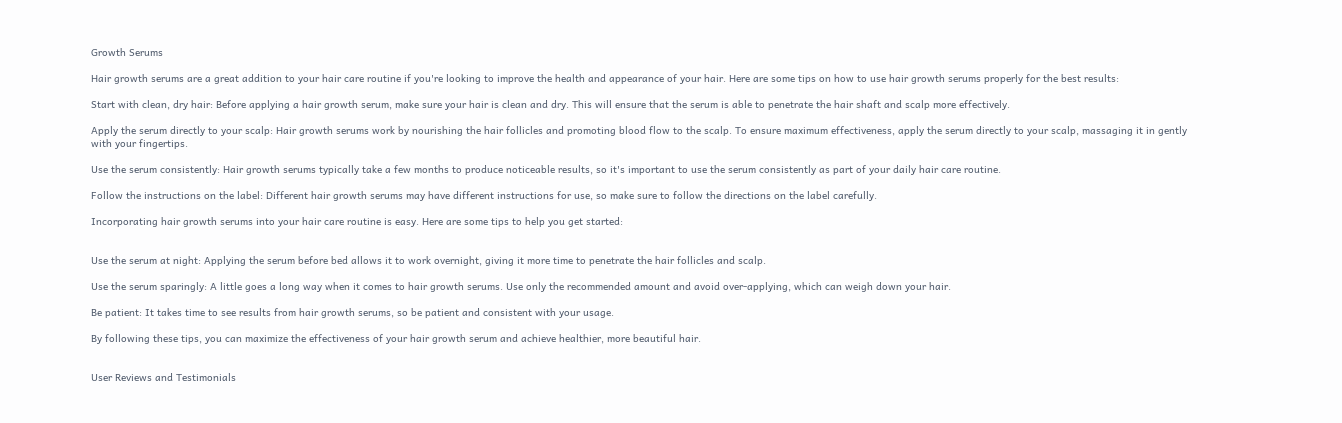Growth Serums

Hair growth serums are a great addition to your hair care routine if you're looking to improve the health and appearance of your hair. Here are some tips on how to use hair growth serums properly for the best results:

Start with clean, dry hair: Before applying a hair growth serum, make sure your hair is clean and dry. This will ensure that the serum is able to penetrate the hair shaft and scalp more effectively.

Apply the serum directly to your scalp: Hair growth serums work by nourishing the hair follicles and promoting blood flow to the scalp. To ensure maximum effectiveness, apply the serum directly to your scalp, massaging it in gently with your fingertips.

Use the serum consistently: Hair growth serums typically take a few months to produce noticeable results, so it's important to use the serum consistently as part of your daily hair care routine.

Follow the instructions on the label: Different hair growth serums may have different instructions for use, so make sure to follow the directions on the label carefully.

Incorporating hair growth serums into your hair care routine is easy. Here are some tips to help you get started:


Use the serum at night: Applying the serum before bed allows it to work overnight, giving it more time to penetrate the hair follicles and scalp.

Use the serum sparingly: A little goes a long way when it comes to hair growth serums. Use only the recommended amount and avoid over-applying, which can weigh down your hair.

Be patient: It takes time to see results from hair growth serums, so be patient and consistent with your usage.

By following these tips, you can maximize the effectiveness of your hair growth serum and achieve healthier, more beautiful hair.


User Reviews and Testimonials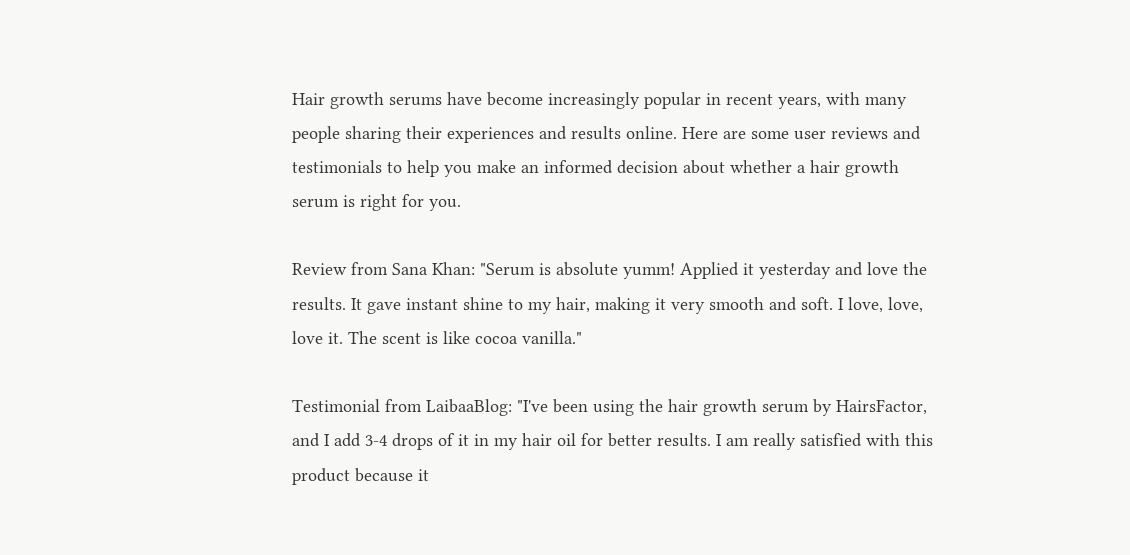Hair growth serums have become increasingly popular in recent years, with many people sharing their experiences and results online. Here are some user reviews and testimonials to help you make an informed decision about whether a hair growth serum is right for you.

Review from Sana Khan: "Serum is absolute yumm! Applied it yesterday and love the results. It gave instant shine to my hair, making it very smooth and soft. I love, love, love it. The scent is like cocoa vanilla."

Testimonial from LaibaaBlog: "I've been using the hair growth serum by HairsFactor, and I add 3-4 drops of it in my hair oil for better results. I am really satisfied with this product because it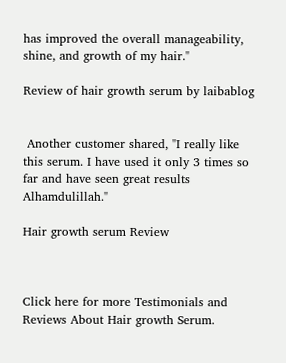has improved the overall manageability, shine, and growth of my hair."

Review of hair growth serum by laibablog


 Another customer shared, "I really like this serum. I have used it only 3 times so far and have seen great results Alhamdulillah."

Hair growth serum Review



Click here for more Testimonials and Reviews About Hair growth Serum.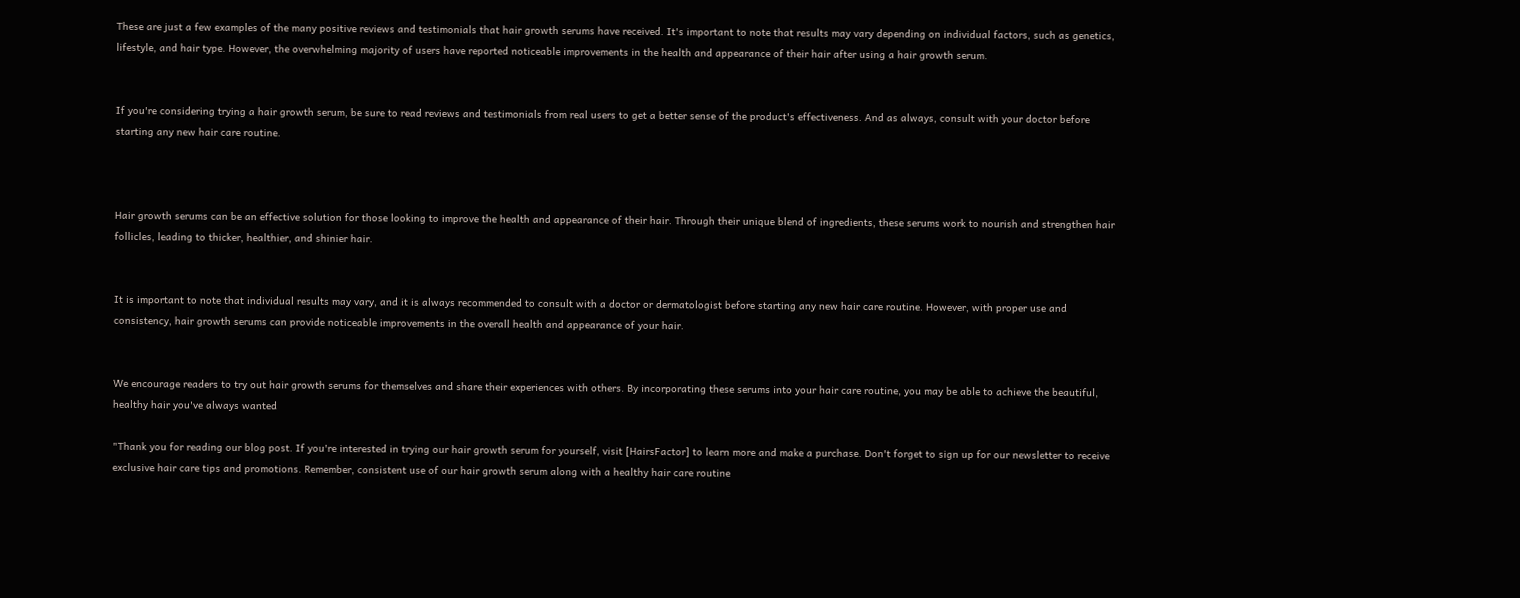These are just a few examples of the many positive reviews and testimonials that hair growth serums have received. It's important to note that results may vary depending on individual factors, such as genetics, lifestyle, and hair type. However, the overwhelming majority of users have reported noticeable improvements in the health and appearance of their hair after using a hair growth serum.


If you're considering trying a hair growth serum, be sure to read reviews and testimonials from real users to get a better sense of the product's effectiveness. And as always, consult with your doctor before starting any new hair care routine.



Hair growth serums can be an effective solution for those looking to improve the health and appearance of their hair. Through their unique blend of ingredients, these serums work to nourish and strengthen hair follicles, leading to thicker, healthier, and shinier hair.


It is important to note that individual results may vary, and it is always recommended to consult with a doctor or dermatologist before starting any new hair care routine. However, with proper use and consistency, hair growth serums can provide noticeable improvements in the overall health and appearance of your hair.


We encourage readers to try out hair growth serums for themselves and share their experiences with others. By incorporating these serums into your hair care routine, you may be able to achieve the beautiful, healthy hair you've always wanted

"Thank you for reading our blog post. If you're interested in trying our hair growth serum for yourself, visit [HairsFactor] to learn more and make a purchase. Don't forget to sign up for our newsletter to receive exclusive hair care tips and promotions. Remember, consistent use of our hair growth serum along with a healthy hair care routine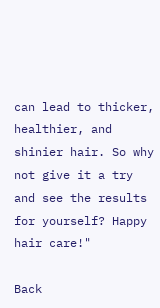can lead to thicker, healthier, and shinier hair. So why not give it a try and see the results for yourself? Happy hair care!"

Back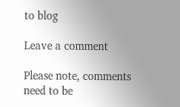to blog

Leave a comment

Please note, comments need to be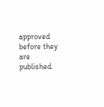approved before they are published.